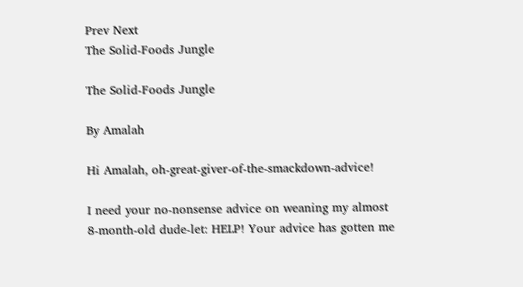Prev Next
The Solid-Foods Jungle

The Solid-Foods Jungle

By Amalah

Hi Amalah, oh-great-giver-of-the-smackdown-advice!

I need your no-nonsense advice on weaning my almost 8-month-old dude-let: HELP! Your advice has gotten me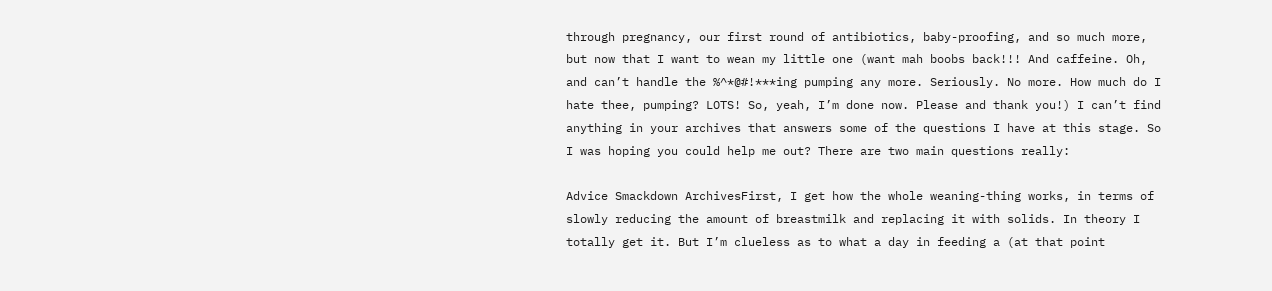through pregnancy, our first round of antibiotics, baby-proofing, and so much more, but now that I want to wean my little one (want mah boobs back!!! And caffeine. Oh, and can’t handle the %^*@#!***ing pumping any more. Seriously. No more. How much do I hate thee, pumping? LOTS! So, yeah, I’m done now. Please and thank you!) I can’t find anything in your archives that answers some of the questions I have at this stage. So I was hoping you could help me out? There are two main questions really:

Advice Smackdown ArchivesFirst, I get how the whole weaning-thing works, in terms of slowly reducing the amount of breastmilk and replacing it with solids. In theory I totally get it. But I’m clueless as to what a day in feeding a (at that point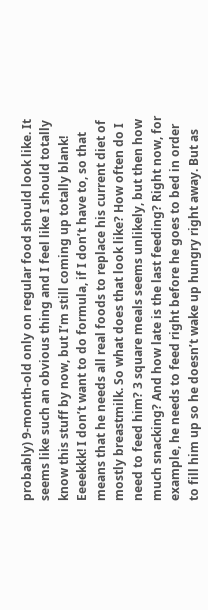probably) 9-month-old only on regular food should look like. It seems like such an obvious thing and I feel like I should totally know this stuff by now, but I’m still coming up totally blank! Eeeekkk! I don’t want to do formula, if I don’t have to, so that means that he needs all real foods to replace his current diet of mostly breastmilk. So what does that look like? How often do I need to feed him? 3 square meals seems unlikely, but then how much snacking? And how late is the last feeding? Right now, for example, he needs to feed right before he goes to bed in order to fill him up so he doesn’t wake up hungry right away. But as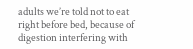adults we’re told not to eat right before bed, because of digestion interfering with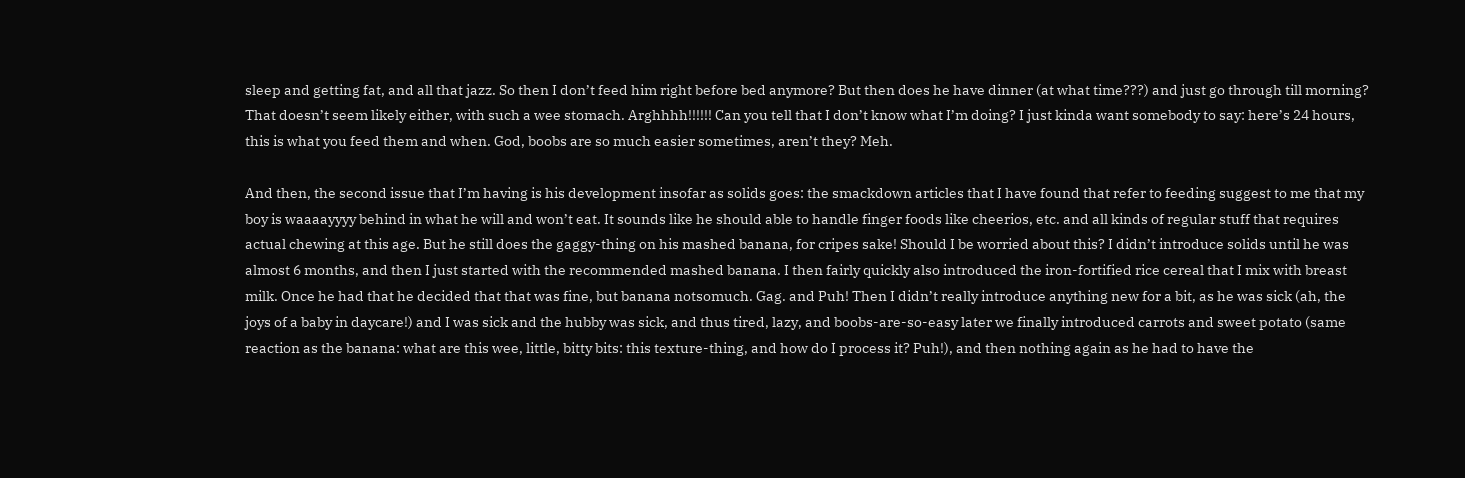sleep and getting fat, and all that jazz. So then I don’t feed him right before bed anymore? But then does he have dinner (at what time???) and just go through till morning? That doesn’t seem likely either, with such a wee stomach. Arghhhh!!!!!! Can you tell that I don’t know what I’m doing? I just kinda want somebody to say: here’s 24 hours, this is what you feed them and when. God, boobs are so much easier sometimes, aren’t they? Meh.

And then, the second issue that I’m having is his development insofar as solids goes: the smackdown articles that I have found that refer to feeding suggest to me that my boy is waaaayyyy behind in what he will and won’t eat. It sounds like he should able to handle finger foods like cheerios, etc. and all kinds of regular stuff that requires actual chewing at this age. But he still does the gaggy-thing on his mashed banana, for cripes sake! Should I be worried about this? I didn’t introduce solids until he was almost 6 months, and then I just started with the recommended mashed banana. I then fairly quickly also introduced the iron-fortified rice cereal that I mix with breast milk. Once he had that he decided that that was fine, but banana notsomuch. Gag. and Puh! Then I didn’t really introduce anything new for a bit, as he was sick (ah, the joys of a baby in daycare!) and I was sick and the hubby was sick, and thus tired, lazy, and boobs-are-so-easy later we finally introduced carrots and sweet potato (same reaction as the banana: what are this wee, little, bitty bits: this texture-thing, and how do I process it? Puh!), and then nothing again as he had to have the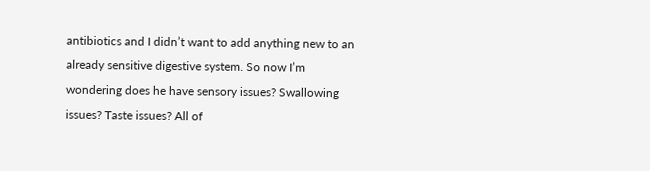antibiotics and I didn’t want to add anything new to an already sensitive digestive system. So now I’m wondering does he have sensory issues? Swallowing issues? Taste issues? All of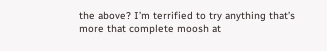the above? I’m terrified to try anything that’s more that complete moosh at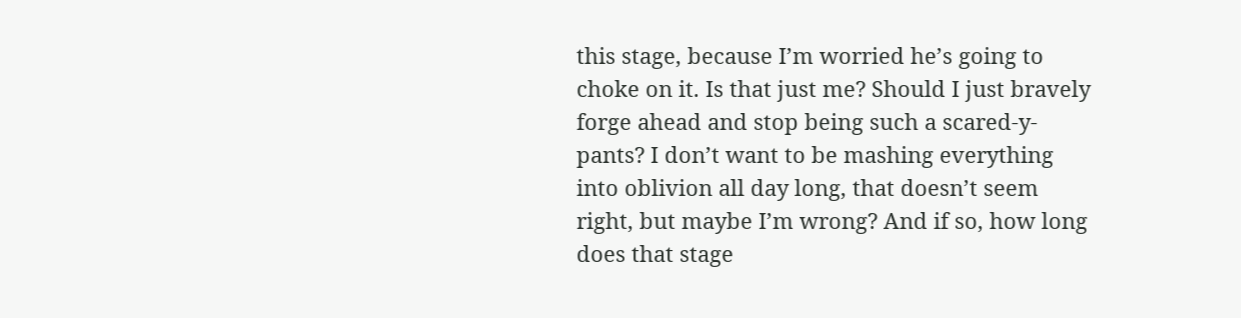this stage, because I’m worried he’s going to choke on it. Is that just me? Should I just bravely forge ahead and stop being such a scared-y-pants? I don’t want to be mashing everything into oblivion all day long, that doesn’t seem right, but maybe I’m wrong? And if so, how long does that stage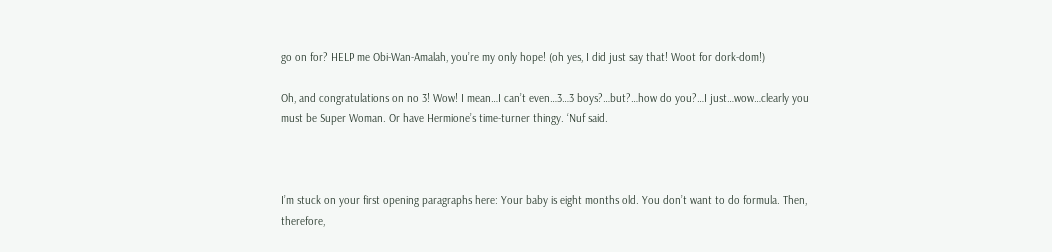go on for? HELP me Obi-Wan-Amalah, you’re my only hope! (oh yes, I did just say that! Woot for dork-dom!)

Oh, and congratulations on no 3! Wow! I mean…I can’t even…3…3 boys?…but?…how do you?…I just…wow…clearly you must be Super Woman. Or have Hermione’s time-turner thingy. ‘Nuf said.



I’m stuck on your first opening paragraphs here: Your baby is eight months old. You don’t want to do formula. Then, therefore,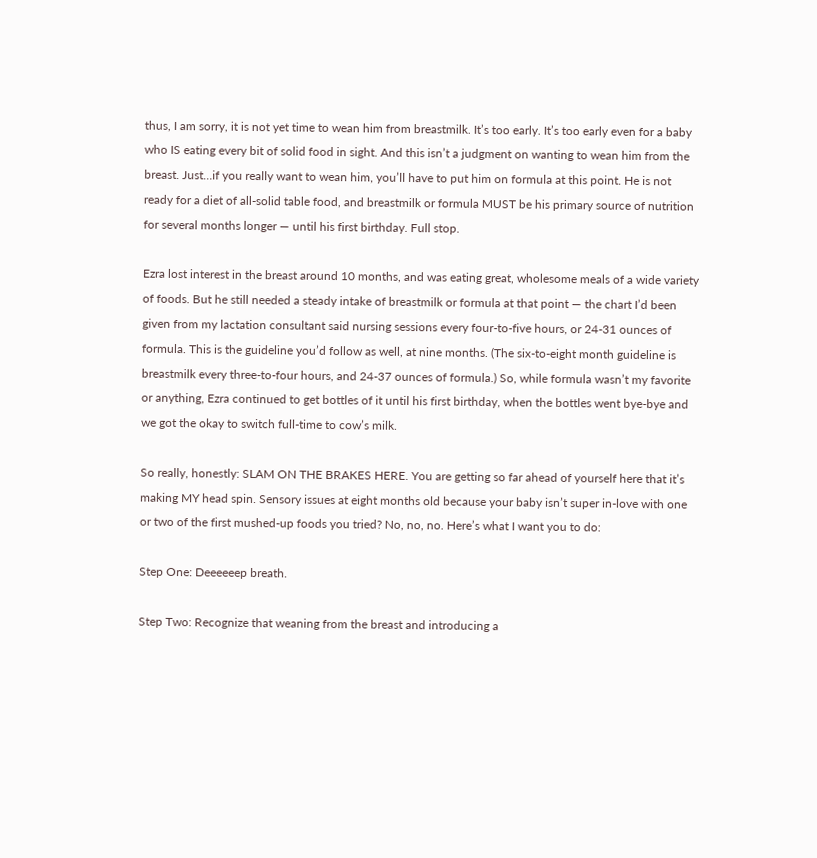thus, I am sorry, it is not yet time to wean him from breastmilk. It’s too early. It’s too early even for a baby who IS eating every bit of solid food in sight. And this isn’t a judgment on wanting to wean him from the breast. Just…if you really want to wean him, you’ll have to put him on formula at this point. He is not ready for a diet of all-solid table food, and breastmilk or formula MUST be his primary source of nutrition for several months longer — until his first birthday. Full stop.

Ezra lost interest in the breast around 10 months, and was eating great, wholesome meals of a wide variety of foods. But he still needed a steady intake of breastmilk or formula at that point — the chart I’d been given from my lactation consultant said nursing sessions every four-to-five hours, or 24-31 ounces of formula. This is the guideline you’d follow as well, at nine months. (The six-to-eight month guideline is breastmilk every three-to-four hours, and 24-37 ounces of formula.) So, while formula wasn’t my favorite or anything, Ezra continued to get bottles of it until his first birthday, when the bottles went bye-bye and we got the okay to switch full-time to cow’s milk.

So really, honestly: SLAM ON THE BRAKES HERE. You are getting so far ahead of yourself here that it’s making MY head spin. Sensory issues at eight months old because your baby isn’t super in-love with one or two of the first mushed-up foods you tried? No, no, no. Here’s what I want you to do:

Step One: Deeeeeep breath.

Step Two: Recognize that weaning from the breast and introducing a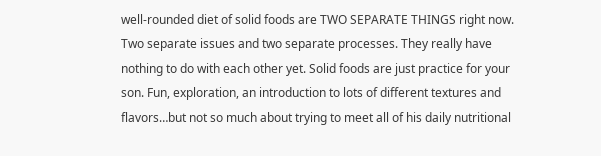well-rounded diet of solid foods are TWO SEPARATE THINGS right now. Two separate issues and two separate processes. They really have nothing to do with each other yet. Solid foods are just practice for your son. Fun, exploration, an introduction to lots of different textures and flavors…but not so much about trying to meet all of his daily nutritional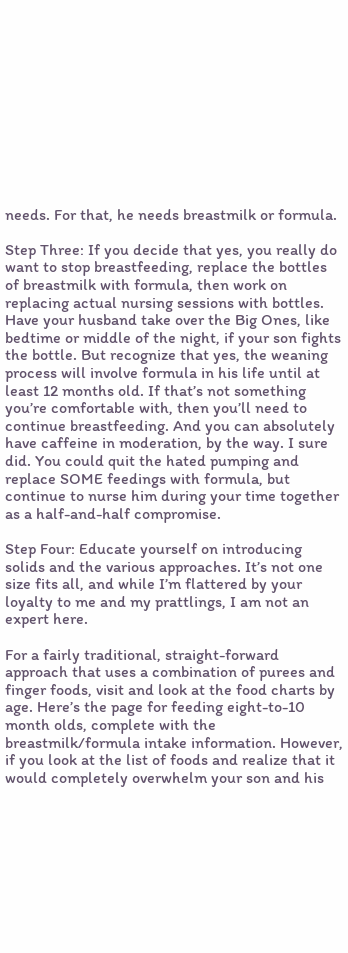needs. For that, he needs breastmilk or formula.

Step Three: If you decide that yes, you really do want to stop breastfeeding, replace the bottles of breastmilk with formula, then work on replacing actual nursing sessions with bottles. Have your husband take over the Big Ones, like bedtime or middle of the night, if your son fights the bottle. But recognize that yes, the weaning process will involve formula in his life until at least 12 months old. If that’s not something you’re comfortable with, then you’ll need to continue breastfeeding. And you can absolutely have caffeine in moderation, by the way. I sure did. You could quit the hated pumping and replace SOME feedings with formula, but continue to nurse him during your time together as a half-and-half compromise.

Step Four: Educate yourself on introducing solids and the various approaches. It’s not one size fits all, and while I’m flattered by your loyalty to me and my prattlings, I am not an expert here.

For a fairly traditional, straight-forward approach that uses a combination of purees and finger foods, visit and look at the food charts by age. Here’s the page for feeding eight-to-10 month olds, complete with the breastmilk/formula intake information. However, if you look at the list of foods and realize that it would completely overwhelm your son and his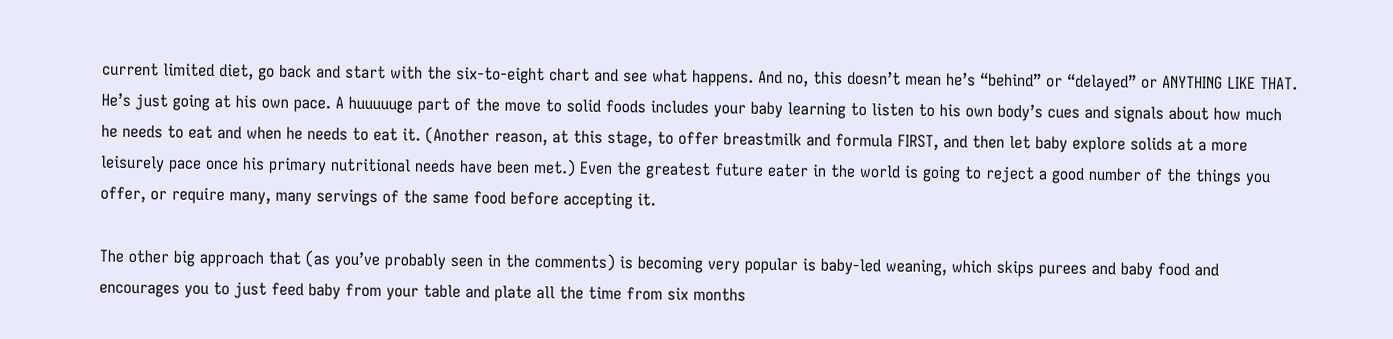current limited diet, go back and start with the six-to-eight chart and see what happens. And no, this doesn’t mean he’s “behind” or “delayed” or ANYTHING LIKE THAT. He’s just going at his own pace. A huuuuuge part of the move to solid foods includes your baby learning to listen to his own body’s cues and signals about how much he needs to eat and when he needs to eat it. (Another reason, at this stage, to offer breastmilk and formula FIRST, and then let baby explore solids at a more leisurely pace once his primary nutritional needs have been met.) Even the greatest future eater in the world is going to reject a good number of the things you offer, or require many, many servings of the same food before accepting it.

The other big approach that (as you’ve probably seen in the comments) is becoming very popular is baby-led weaning, which skips purees and baby food and encourages you to just feed baby from your table and plate all the time from six months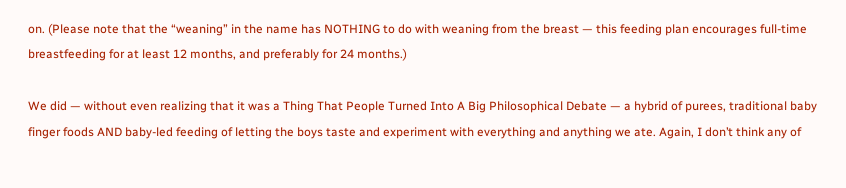on. (Please note that the “weaning” in the name has NOTHING to do with weaning from the breast — this feeding plan encourages full-time breastfeeding for at least 12 months, and preferably for 24 months.)

We did — without even realizing that it was a Thing That People Turned Into A Big Philosophical Debate — a hybrid of purees, traditional baby finger foods AND baby-led feeding of letting the boys taste and experiment with everything and anything we ate. Again, I don’t think any of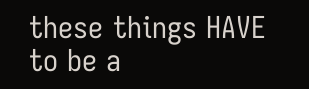these things HAVE to be a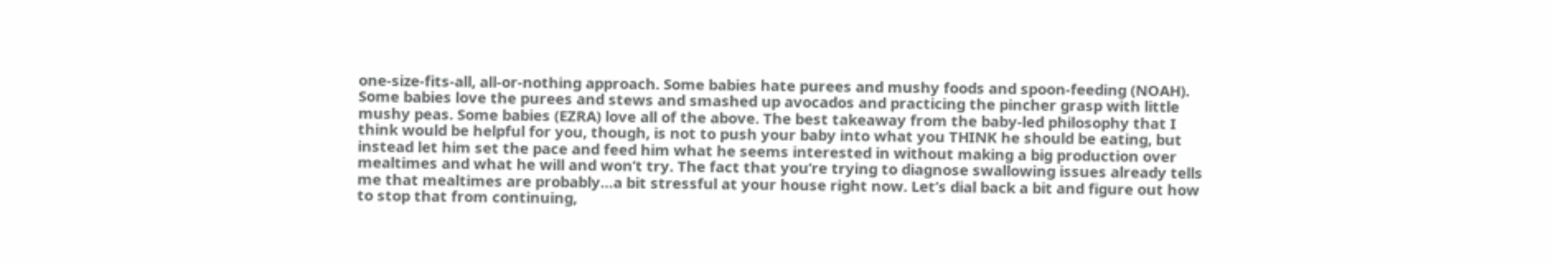one-size-fits-all, all-or-nothing approach. Some babies hate purees and mushy foods and spoon-feeding (NOAH). Some babies love the purees and stews and smashed up avocados and practicing the pincher grasp with little mushy peas. Some babies (EZRA) love all of the above. The best takeaway from the baby-led philosophy that I think would be helpful for you, though, is not to push your baby into what you THINK he should be eating, but instead let him set the pace and feed him what he seems interested in without making a big production over mealtimes and what he will and won’t try. The fact that you’re trying to diagnose swallowing issues already tells me that mealtimes are probably…a bit stressful at your house right now. Let’s dial back a bit and figure out how to stop that from continuing,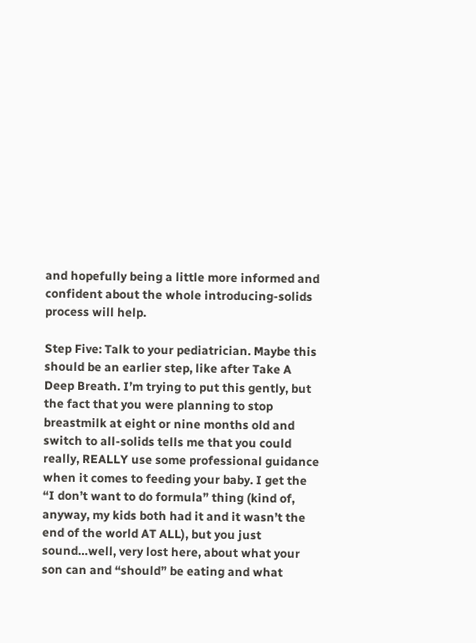and hopefully being a little more informed and confident about the whole introducing-solids process will help.

Step Five: Talk to your pediatrician. Maybe this should be an earlier step, like after Take A Deep Breath. I’m trying to put this gently, but the fact that you were planning to stop breastmilk at eight or nine months old and switch to all-solids tells me that you could really, REALLY use some professional guidance when it comes to feeding your baby. I get the “I don’t want to do formula” thing (kind of, anyway, my kids both had it and it wasn’t the end of the world AT ALL), but you just sound…well, very lost here, about what your son can and “should” be eating and what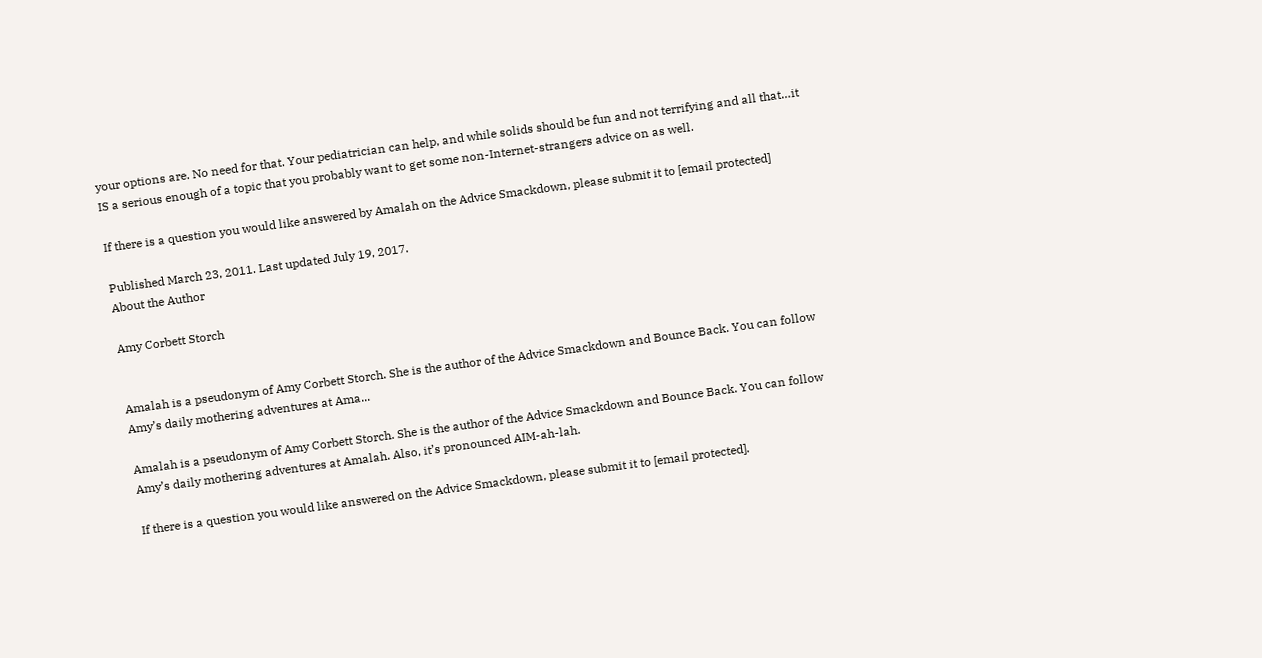your options are. No need for that. Your pediatrician can help, and while solids should be fun and not terrifying and all that…it IS a serious enough of a topic that you probably want to get some non-Internet-strangers advice on as well.

If there is a question you would like answered by Amalah on the Advice Smackdown, please submit it to [email protected]

Published March 23, 2011. Last updated July 19, 2017.
About the Author

Amy Corbett Storch


Amalah is a pseudonym of Amy Corbett Storch. She is the author of the Advice Smackdown and Bounce Back. You can follow Amy’s daily mothering adventures at Ama...

Amalah is a pseudonym of Amy Corbett Storch. She is the author of the Advice Smackdown and Bounce Back. You can follow Amy’s daily mothering adventures at Amalah. Also, it’s pronounced AIM-ah-lah.

If there is a question you would like answered on the Advice Smackdown, please submit it to [email protected].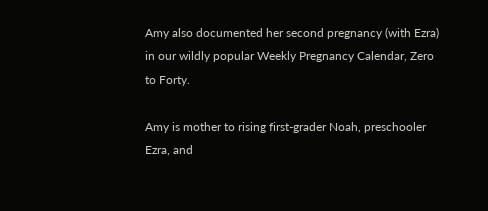Amy also documented her second pregnancy (with Ezra) in our wildly popular Weekly Pregnancy Calendar, Zero to Forty.

Amy is mother to rising first-grader Noah, preschooler Ezra, and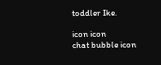toddler Ike.

icon icon
chat bubble icon